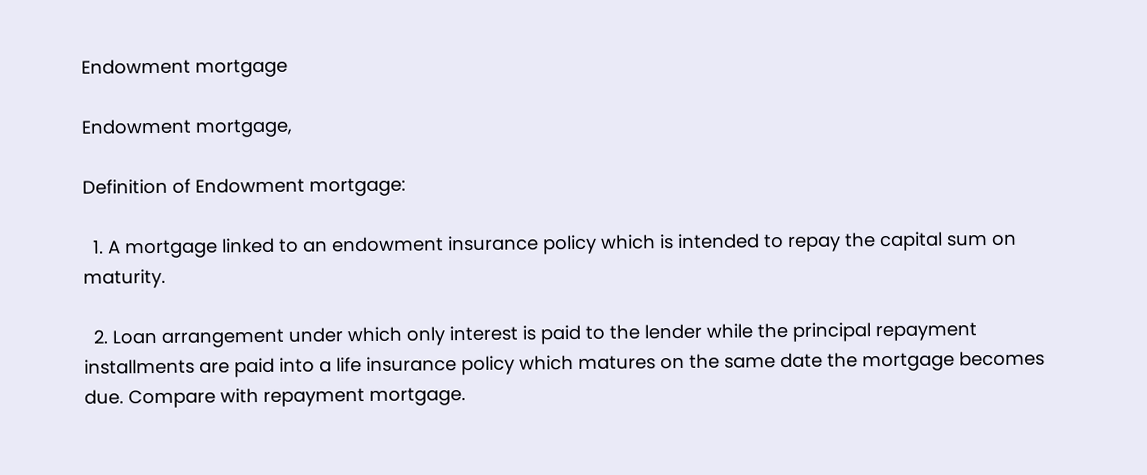Endowment mortgage

Endowment mortgage,

Definition of Endowment mortgage:

  1. A mortgage linked to an endowment insurance policy which is intended to repay the capital sum on maturity.

  2. Loan arrangement under which only interest is paid to the lender while the principal repayment installments are paid into a life insurance policy which matures on the same date the mortgage becomes due. Compare with repayment mortgage.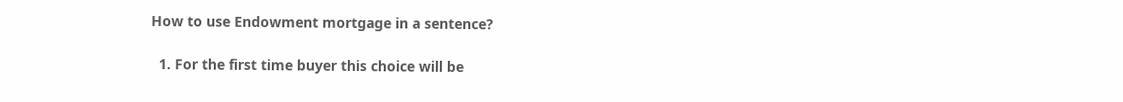How to use Endowment mortgage in a sentence?

  1. For the first time buyer this choice will be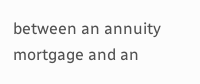between an annuity mortgage and an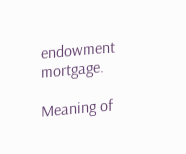endowment mortgage.

Meaning of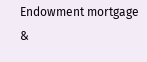Endowment mortgage &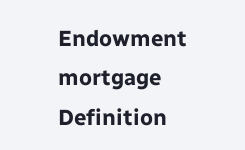Endowment mortgage Definition